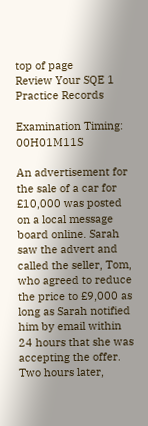top of page
Review Your SQE 1 Practice Records

Examination Timing: 00H01M11S

An advertisement for the sale of a car for £10,000 was posted on a local message board online. Sarah saw the advert and called the seller, Tom, who agreed to reduce the price to £9,000 as long as Sarah notified him by email within 24 hours that she was accepting the offer. Two hours later,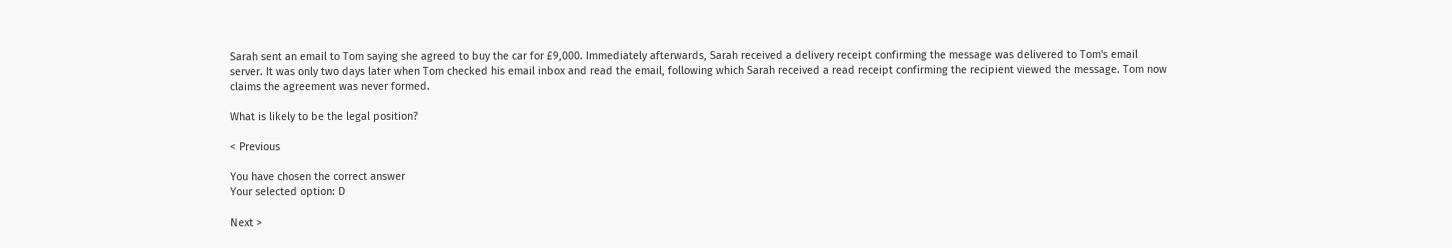Sarah sent an email to Tom saying she agreed to buy the car for £9,000. Immediately afterwards, Sarah received a delivery receipt confirming the message was delivered to Tom's email server. It was only two days later when Tom checked his email inbox and read the email, following which Sarah received a read receipt confirming the recipient viewed the message. Tom now claims the agreement was never formed.

What is likely to be the legal position?

< Previous

You have chosen the correct answer
Your selected option: D

Next >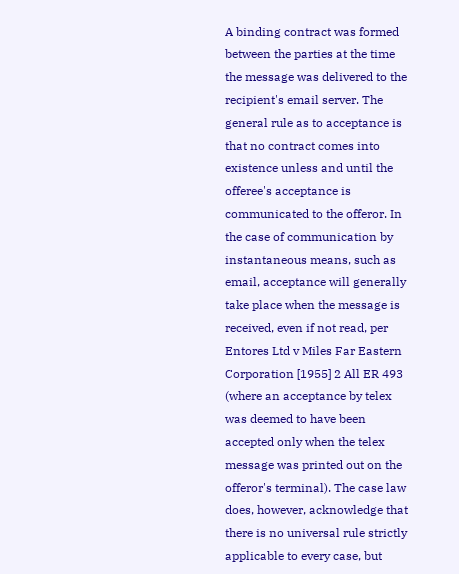A binding contract was formed between the parties at the time the message was delivered to the recipient's email server. The general rule as to acceptance is that no contract comes into existence unless and until the offeree's acceptance is communicated to the offeror. In the case of communication by instantaneous means, such as email, acceptance will generally take place when the message is received, even if not read, per Entores Ltd v Miles Far Eastern Corporation [1955] 2 All ER 493 (where an acceptance by telex was deemed to have been accepted only when the telex message was printed out on the offeror's terminal). The case law does, however, acknowledge that there is no universal rule strictly applicable to every case, but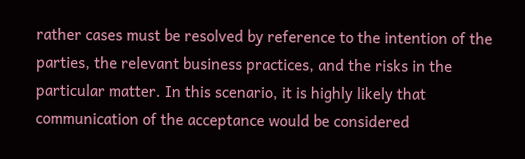rather cases must be resolved by reference to the intention of the parties, the relevant business practices, and the risks in the particular matter. In this scenario, it is highly likely that communication of the acceptance would be considered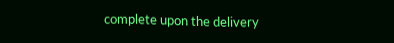complete upon the delivery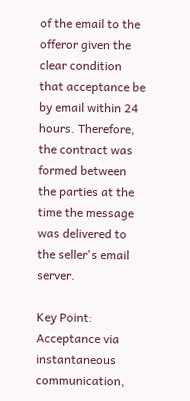of the email to the offeror given the clear condition that acceptance be by email within 24 hours. Therefore, the contract was formed between the parties at the time the message was delivered to the seller's email server.

Key Point: Acceptance via instantaneous communication,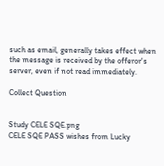such as email, generally takes effect when the message is received by the offeror's server, even if not read immediately.

Collect Question


Study CELE SQE.png
CELE SQE PASS wishes from Lucky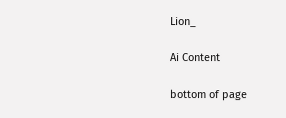Lion_

Ai Content

bottom of page